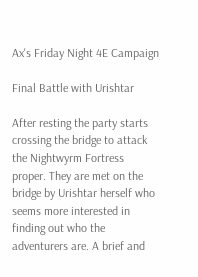Ax's Friday Night 4E Campaign

Final Battle with Urishtar

After resting the party starts crossing the bridge to attack the Nightwyrm Fortress proper. They are met on the bridge by Urishtar herself who seems more interested in finding out who the adventurers are. A brief and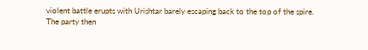violent battle erupts with Urishtar barely escaping back to the top of the spire.
The party then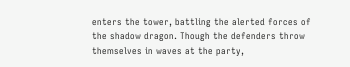enters the tower, battling the alerted forces of the shadow dragon. Though the defenders throw themselves in waves at the party,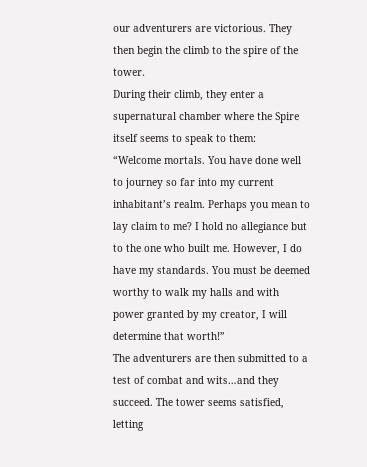our adventurers are victorious. They then begin the climb to the spire of the tower.
During their climb, they enter a supernatural chamber where the Spire itself seems to speak to them:
“Welcome mortals. You have done well to journey so far into my current inhabitant’s realm. Perhaps you mean to lay claim to me? I hold no allegiance but to the one who built me. However, I do have my standards. You must be deemed worthy to walk my halls and with power granted by my creator, I will determine that worth!”
The adventurers are then submitted to a test of combat and wits…and they succeed. The tower seems satisfied, letting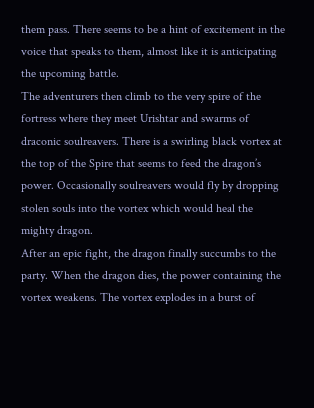them pass. There seems to be a hint of excitement in the voice that speaks to them, almost like it is anticipating the upcoming battle.
The adventurers then climb to the very spire of the fortress where they meet Urishtar and swarms of draconic soulreavers. There is a swirling black vortex at the top of the Spire that seems to feed the dragon’s power. Occasionally soulreavers would fly by dropping stolen souls into the vortex which would heal the mighty dragon.
After an epic fight, the dragon finally succumbs to the party. When the dragon dies, the power containing the vortex weakens. The vortex explodes in a burst of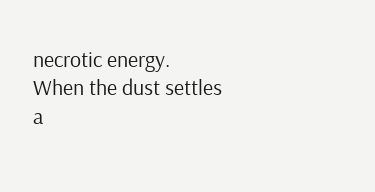necrotic energy. When the dust settles a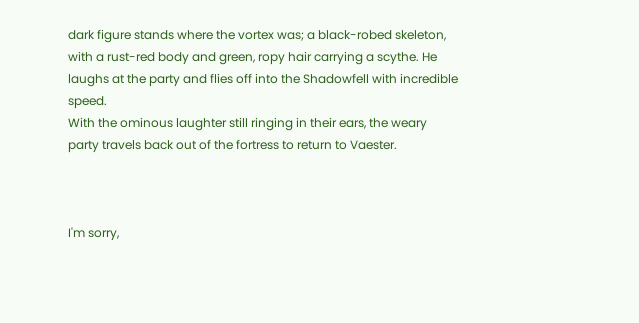dark figure stands where the vortex was; a black-robed skeleton, with a rust-red body and green, ropy hair carrying a scythe. He laughs at the party and flies off into the Shadowfell with incredible speed.
With the ominous laughter still ringing in their ears, the weary party travels back out of the fortress to return to Vaester.



I'm sorry,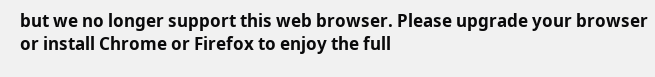but we no longer support this web browser. Please upgrade your browser or install Chrome or Firefox to enjoy the full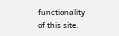functionality of this site.